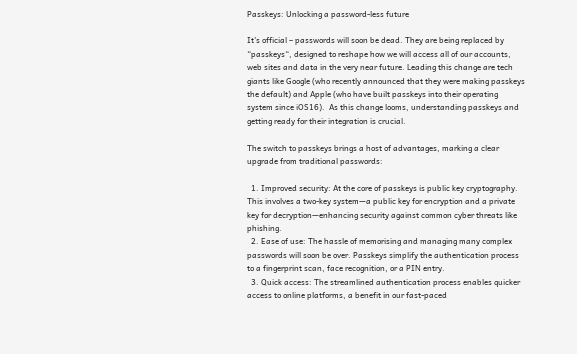Passkeys: Unlocking a password-less future

It’s official – passwords will soon be dead. They are being replaced by “passkeys“, designed to reshape how we will access all of our accounts, web sites and data in the very near future. Leading this change are tech giants like Google (who recently announced that they were making passkeys the default) and Apple (who have built passkeys into their operating system since iOS16).  As this change looms, understanding passkeys and getting ready for their integration is crucial.

The switch to passkeys brings a host of advantages, marking a clear upgrade from traditional passwords:

  1. Improved security: At the core of passkeys is public key cryptography. This involves a two-key system—a public key for encryption and a private key for decryption—enhancing security against common cyber threats like phishing.
  2. Ease of use: The hassle of memorising and managing many complex passwords will soon be over. Passkeys simplify the authentication process to a fingerprint scan, face recognition, or a PIN entry.
  3. Quick access: The streamlined authentication process enables quicker access to online platforms, a benefit in our fast-paced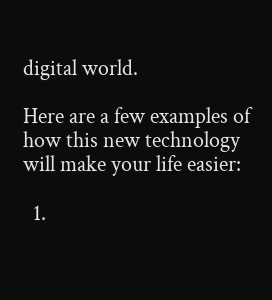digital world.

Here are a few examples of how this new technology will make your life easier:

  1.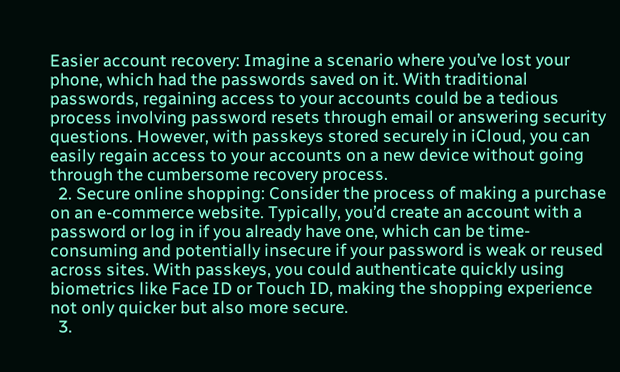Easier account recovery: Imagine a scenario where you’ve lost your phone, which had the passwords saved on it. With traditional passwords, regaining access to your accounts could be a tedious process involving password resets through email or answering security questions. However, with passkeys stored securely in iCloud, you can easily regain access to your accounts on a new device without going through the cumbersome recovery process.
  2. Secure online shopping: Consider the process of making a purchase on an e-commerce website. Typically, you’d create an account with a password or log in if you already have one, which can be time-consuming and potentially insecure if your password is weak or reused across sites. With passkeys, you could authenticate quickly using biometrics like Face ID or Touch ID, making the shopping experience not only quicker but also more secure.
  3.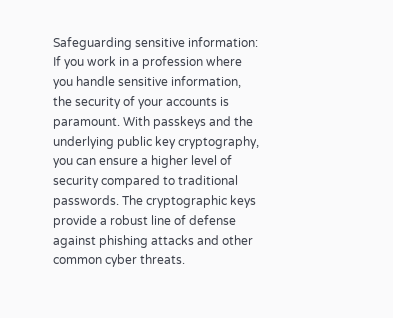Safeguarding sensitive information: If you work in a profession where you handle sensitive information, the security of your accounts is paramount. With passkeys and the underlying public key cryptography, you can ensure a higher level of security compared to traditional passwords. The cryptographic keys provide a robust line of defense against phishing attacks and other common cyber threats.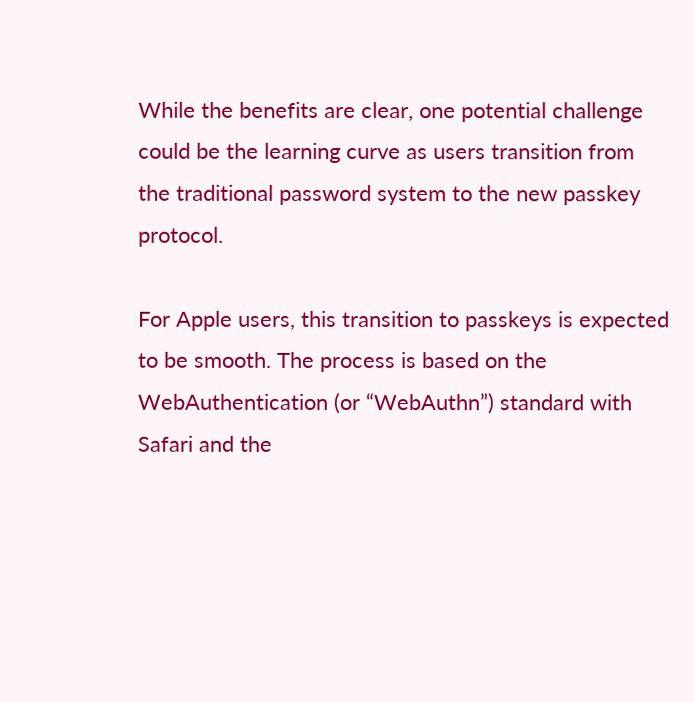While the benefits are clear, one potential challenge could be the learning curve as users transition from the traditional password system to the new passkey protocol.

For Apple users, this transition to passkeys is expected to be smooth. The process is based on the WebAuthentication (or “WebAuthn”) standard with Safari and the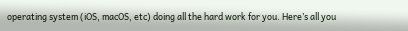operating system (iOS, macOS, etc) doing all the hard work for you. Here’s all you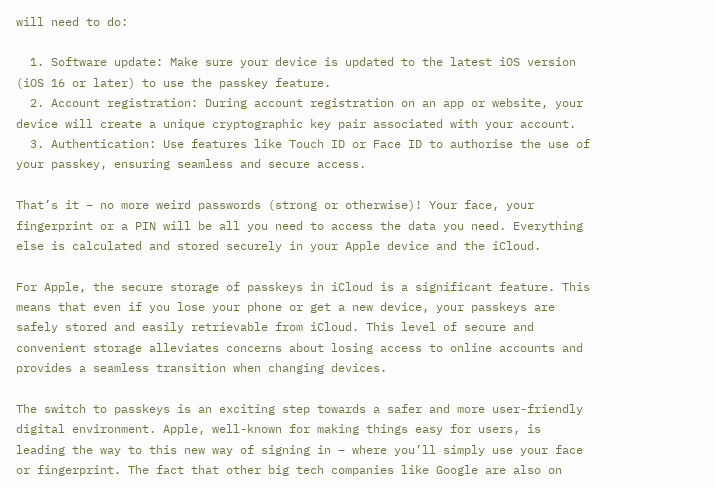will need to do:

  1. Software update: Make sure your device is updated to the latest iOS version (iOS 16 or later) to use the passkey feature.
  2. Account registration: During account registration on an app or website, your device will create a unique cryptographic key pair associated with your account.
  3. Authentication: Use features like Touch ID or Face ID to authorise the use of your passkey, ensuring seamless and secure access.

That’s it – no more weird passwords (strong or otherwise)! Your face, your fingerprint or a PIN will be all you need to access the data you need. Everything else is calculated and stored securely in your Apple device and the iCloud.

For Apple, the secure storage of passkeys in iCloud is a significant feature. This means that even if you lose your phone or get a new device, your passkeys are safely stored and easily retrievable from iCloud. This level of secure and convenient storage alleviates concerns about losing access to online accounts and provides a seamless transition when changing devices.

The switch to passkeys is an exciting step towards a safer and more user-friendly digital environment. Apple, well-known for making things easy for users, is leading the way to this new way of signing in – where you’ll simply use your face or fingerprint. The fact that other big tech companies like Google are also on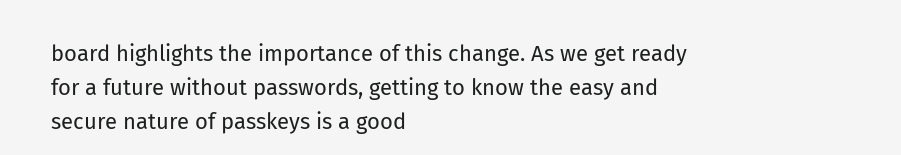board highlights the importance of this change. As we get ready for a future without passwords, getting to know the easy and secure nature of passkeys is a good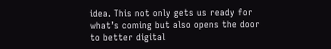idea. This not only gets us ready for what’s coming but also opens the door to better digital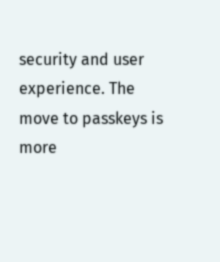security and user experience. The move to passkeys is more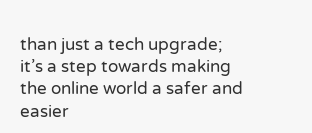than just a tech upgrade; it’s a step towards making the online world a safer and easier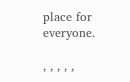place for everyone.

, , , , ,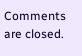Comments are closed.